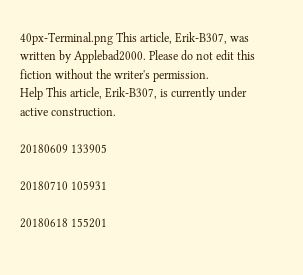40px-Terminal.png This article, Erik-B307, was written by Applebad2000. Please do not edit this fiction without the writer's permission.
Help This article, Erik-B307, is currently under active construction.

20180609 133905

20180710 105931

20180618 155201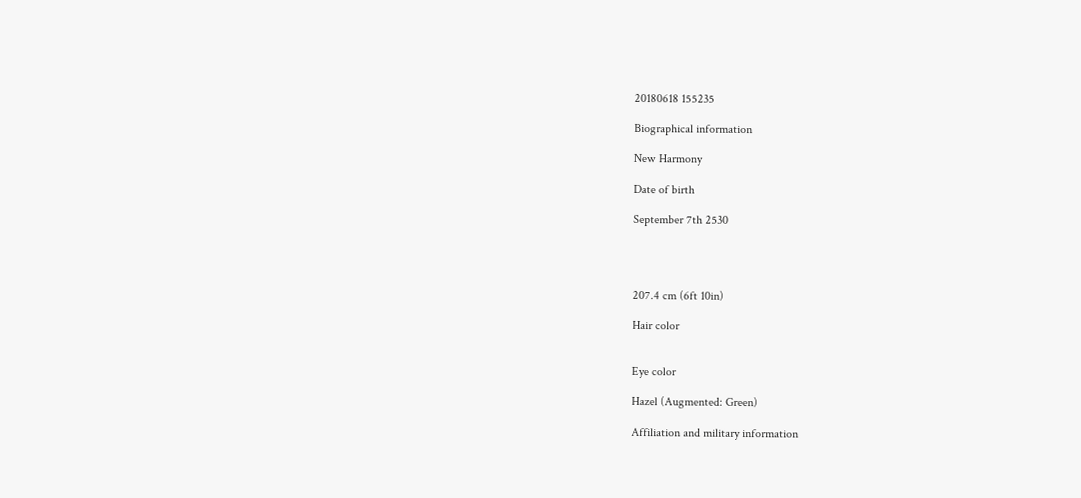20180618 155235

Biographical information

New Harmony

Date of birth

September 7th 2530




207.4 cm (6ft 10in)

Hair color


Eye color

Hazel (Augmented: Green)

Affiliation and military information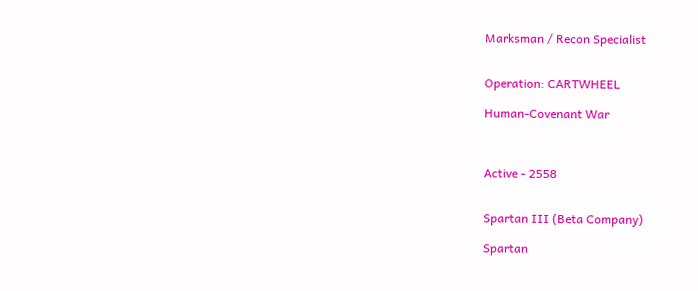Marksman / Recon Specialist


Operation: CARTWHEEL

Human-Covenant War



Active - 2558


Spartan III (Beta Company)

Spartan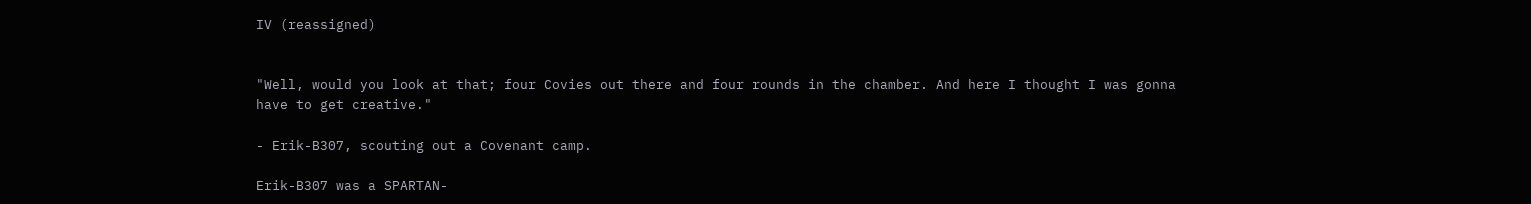IV (reassigned)


"Well, would you look at that; four Covies out there and four rounds in the chamber. And here I thought I was gonna have to get creative."

- Erik-B307, scouting out a Covenant camp.

Erik-B307 was a SPARTAN-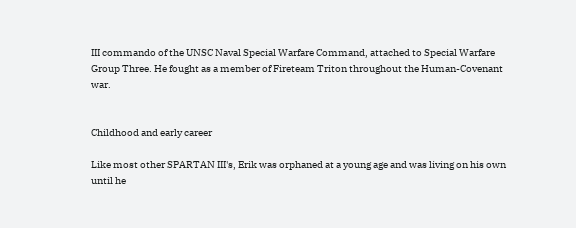III commando of the UNSC Naval Special Warfare Command, attached to Special Warfare Group Three. He fought as a member of Fireteam Triton throughout the Human-Covenant war.


Childhood and early career

Like most other SPARTAN III's, Erik was orphaned at a young age and was living on his own until he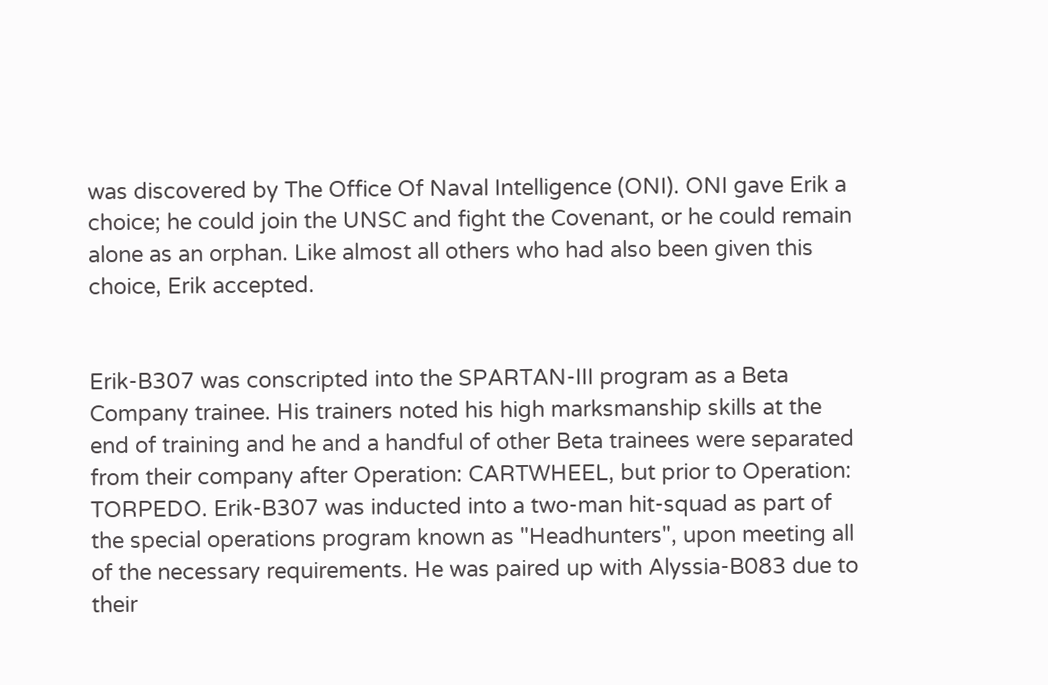was discovered by The Office Of Naval Intelligence (ONI). ONI gave Erik a choice; he could join the UNSC and fight the Covenant, or he could remain alone as an orphan. Like almost all others who had also been given this choice, Erik accepted.


Erik-B307 was conscripted into the SPARTAN-III program as a Beta Company trainee. His trainers noted his high marksmanship skills at the end of training and he and a handful of other Beta trainees were separated from their company after Operation: CARTWHEEL, but prior to Operation: TORPEDO. Erik-B307 was inducted into a two-man hit-squad as part of the special operations program known as "Headhunters", upon meeting all of the necessary requirements. He was paired up with Alyssia-B083 due to their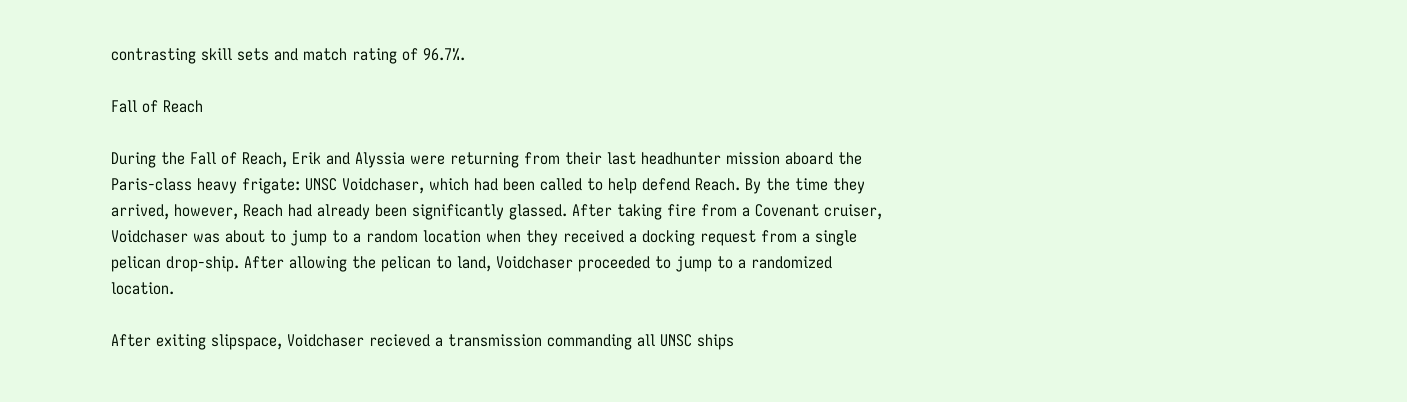contrasting skill sets and match rating of 96.7%.

Fall of Reach

During the Fall of Reach, Erik and Alyssia were returning from their last headhunter mission aboard the Paris-class heavy frigate: UNSC Voidchaser, which had been called to help defend Reach. By the time they arrived, however, Reach had already been significantly glassed. After taking fire from a Covenant cruiser, Voidchaser was about to jump to a random location when they received a docking request from a single pelican drop-ship. After allowing the pelican to land, Voidchaser proceeded to jump to a randomized location.

After exiting slipspace, Voidchaser recieved a transmission commanding all UNSC ships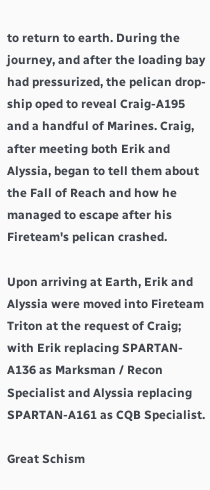to return to earth. During the journey, and after the loading bay had pressurized, the pelican drop-ship oped to reveal Craig-A195 and a handful of Marines. Craig, after meeting both Erik and Alyssia, began to tell them about the Fall of Reach and how he managed to escape after his Fireteam's pelican crashed.

Upon arriving at Earth, Erik and Alyssia were moved into Fireteam Triton at the request of Craig; with Erik replacing SPARTAN-A136 as Marksman / Recon Specialist and Alyssia replacing SPARTAN-A161 as CQB Specialist.

Great Schism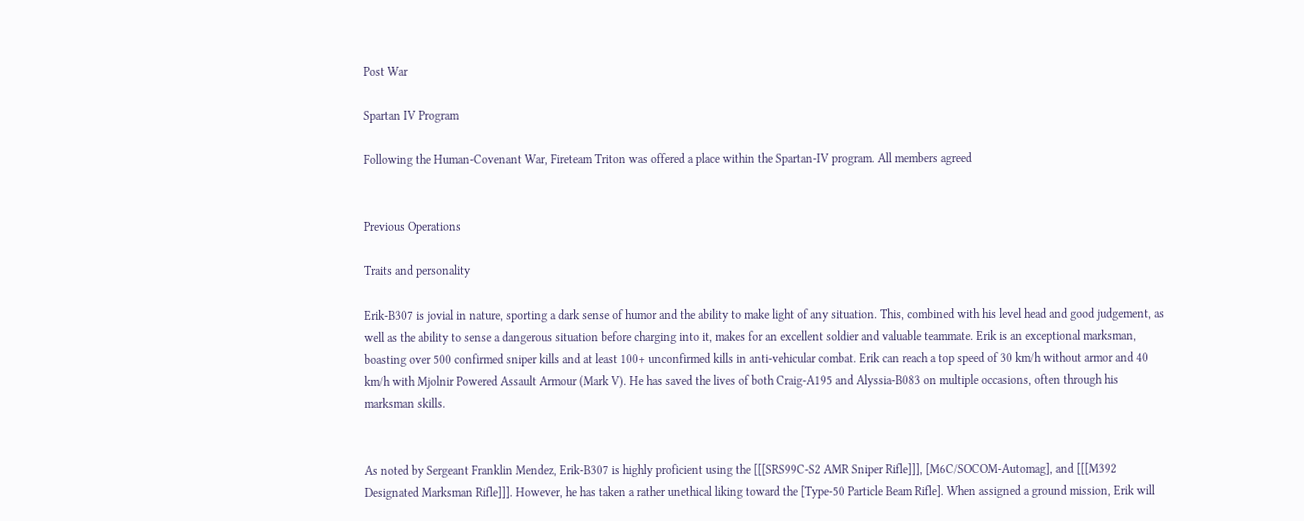Post War

Spartan IV Program

Following the Human-Covenant War, Fireteam Triton was offered a place within the Spartan-IV program. All members agreed


Previous Operations

Traits and personality

Erik-B307 is jovial in nature, sporting a dark sense of humor and the ability to make light of any situation. This, combined with his level head and good judgement, as well as the ability to sense a dangerous situation before charging into it, makes for an excellent soldier and valuable teammate. Erik is an exceptional marksman, boasting over 500 confirmed sniper kills and at least 100+ unconfirmed kills in anti-vehicular combat. Erik can reach a top speed of 30 km/h without armor and 40 km/h with Mjolnir Powered Assault Armour (Mark V). He has saved the lives of both Craig-A195 and Alyssia-B083 on multiple occasions, often through his marksman skills.


As noted by Sergeant Franklin Mendez, Erik-B307 is highly proficient using the [[[SRS99C-S2 AMR Sniper Rifle]]], [M6C/SOCOM-Automag], and [[[M392 Designated Marksman Rifle]]]. However, he has taken a rather unethical liking toward the [Type-50 Particle Beam Rifle]. When assigned a ground mission, Erik will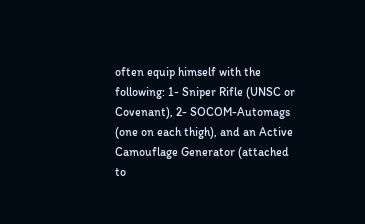often equip himself with the following: 1- Sniper Rifle (UNSC or Covenant), 2- SOCOM-Automags (one on each thigh), and an Active Camouflage Generator (attached to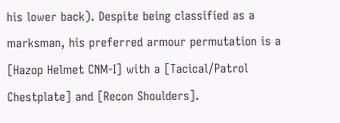his lower back). Despite being classified as a marksman, his preferred armour permutation is a [Hazop Helmet CNM-I] with a [Tacical/Patrol Chestplate] and [Recon Shoulders].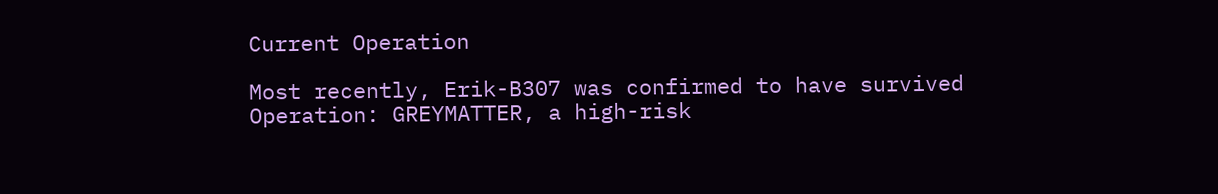Current Operation

Most recently, Erik-B307 was confirmed to have survived Operation: GREYMATTER, a high-risk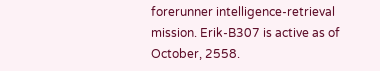forerunner intelligence-retrieval mission. Erik-B307 is active as of October, 2558.